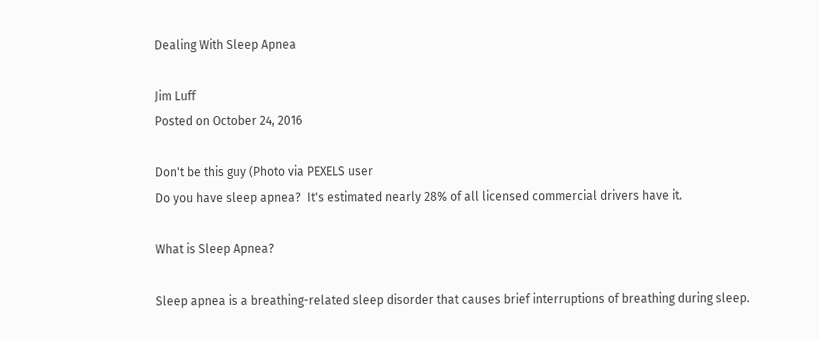Dealing With Sleep Apnea

Jim Luff
Posted on October 24, 2016

Don't be this guy (Photo via PEXELS user
Do you have sleep apnea?  It's estimated nearly 28% of all licensed commercial drivers have it.

What is Sleep Apnea?

Sleep apnea is a breathing-related sleep disorder that causes brief interruptions of breathing during sleep.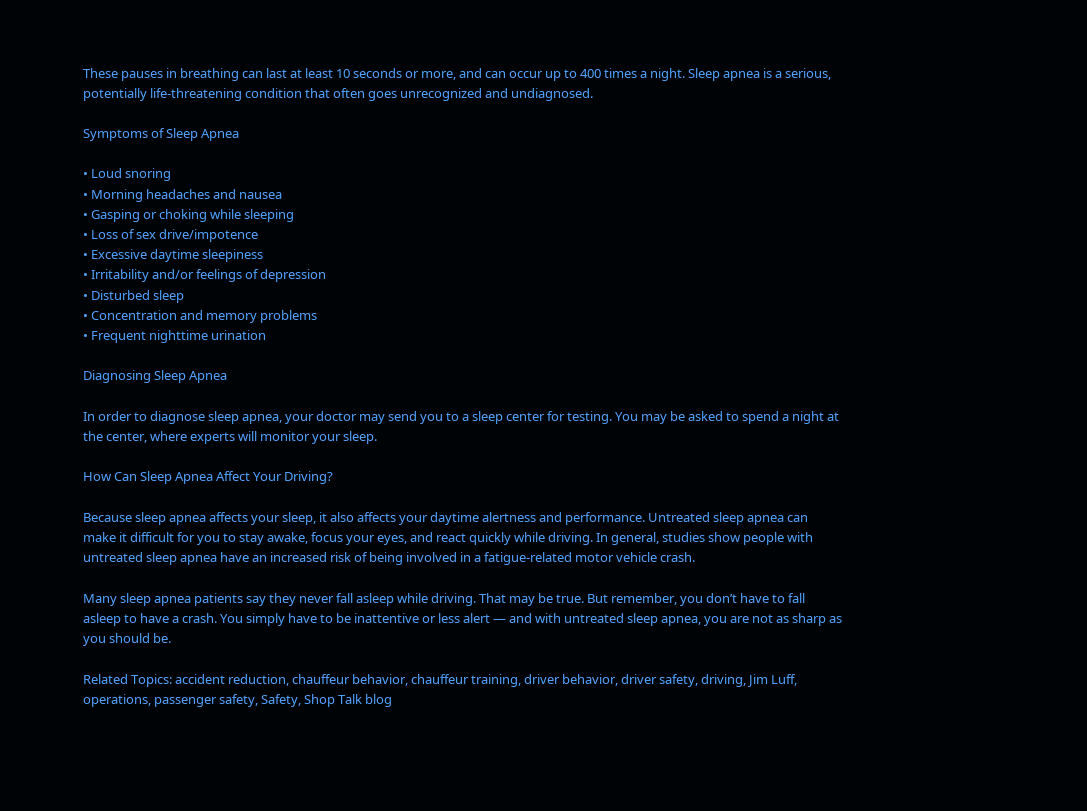These pauses in breathing can last at least 10 seconds or more, and can occur up to 400 times a night. Sleep apnea is a serious, potentially life-threatening condition that often goes unrecognized and undiagnosed.

Symptoms of Sleep Apnea

• Loud snoring
• Morning headaches and nausea
• Gasping or choking while sleeping
• Loss of sex drive/impotence
• Excessive daytime sleepiness
• Irritability and/or feelings of depression
• Disturbed sleep
• Concentration and memory problems
• Frequent nighttime urination

Diagnosing Sleep Apnea

In order to diagnose sleep apnea, your doctor may send you to a sleep center for testing. You may be asked to spend a night at the center, where experts will monitor your sleep.

How Can Sleep Apnea Affect Your Driving?

Because sleep apnea affects your sleep, it also affects your daytime alertness and performance. Untreated sleep apnea can make it difficult for you to stay awake, focus your eyes, and react quickly while driving. In general, studies show people with untreated sleep apnea have an increased risk of being involved in a fatigue-related motor vehicle crash.

Many sleep apnea patients say they never fall asleep while driving. That may be true. But remember, you don’t have to fall asleep to have a crash. You simply have to be inattentive or less alert — and with untreated sleep apnea, you are not as sharp as you should be.

Related Topics: accident reduction, chauffeur behavior, chauffeur training, driver behavior, driver safety, driving, Jim Luff, operations, passenger safety, Safety, Shop Talk blog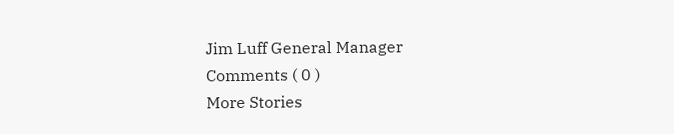Jim Luff General Manager
Comments ( 0 )
More Stories